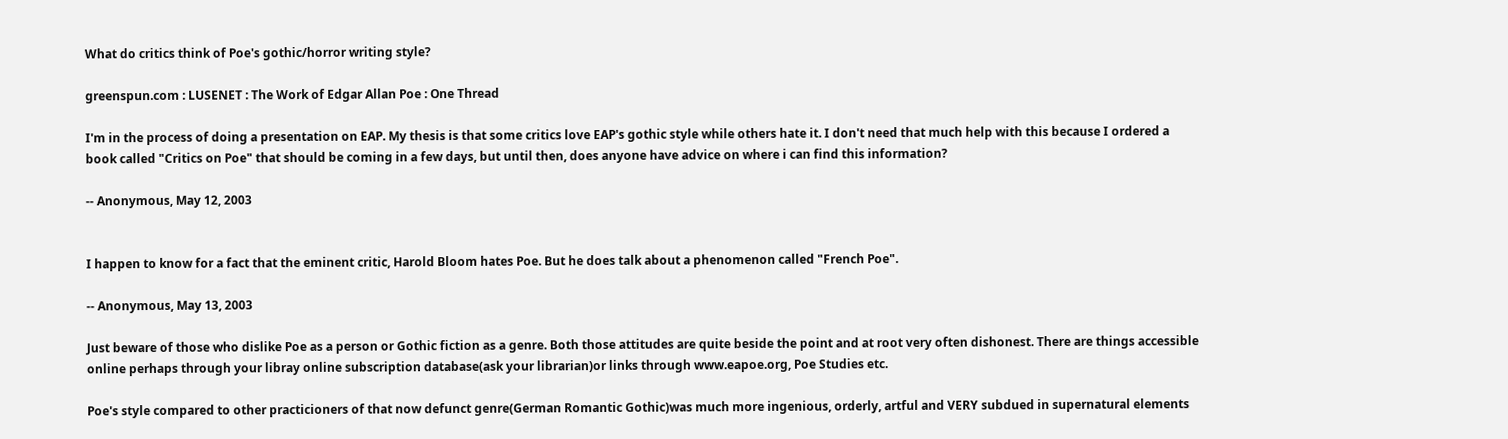What do critics think of Poe's gothic/horror writing style?

greenspun.com : LUSENET : The Work of Edgar Allan Poe : One Thread

I'm in the process of doing a presentation on EAP. My thesis is that some critics love EAP's gothic style while others hate it. I don't need that much help with this because I ordered a book called "Critics on Poe" that should be coming in a few days, but until then, does anyone have advice on where i can find this information?

-- Anonymous, May 12, 2003


I happen to know for a fact that the eminent critic, Harold Bloom hates Poe. But he does talk about a phenomenon called "French Poe".

-- Anonymous, May 13, 2003

Just beware of those who dislike Poe as a person or Gothic fiction as a genre. Both those attitudes are quite beside the point and at root very often dishonest. There are things accessible online perhaps through your libray online subscription database(ask your librarian)or links through www.eapoe.org, Poe Studies etc.

Poe's style compared to other practicioners of that now defunct genre(German Romantic Gothic)was much more ingenious, orderly, artful and VERY subdued in supernatural elements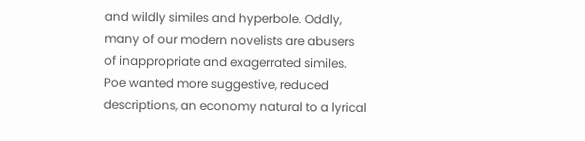and wildly similes and hyperbole. Oddly, many of our modern novelists are abusers of inappropriate and exagerrated similes. Poe wanted more suggestive, reduced descriptions, an economy natural to a lyrical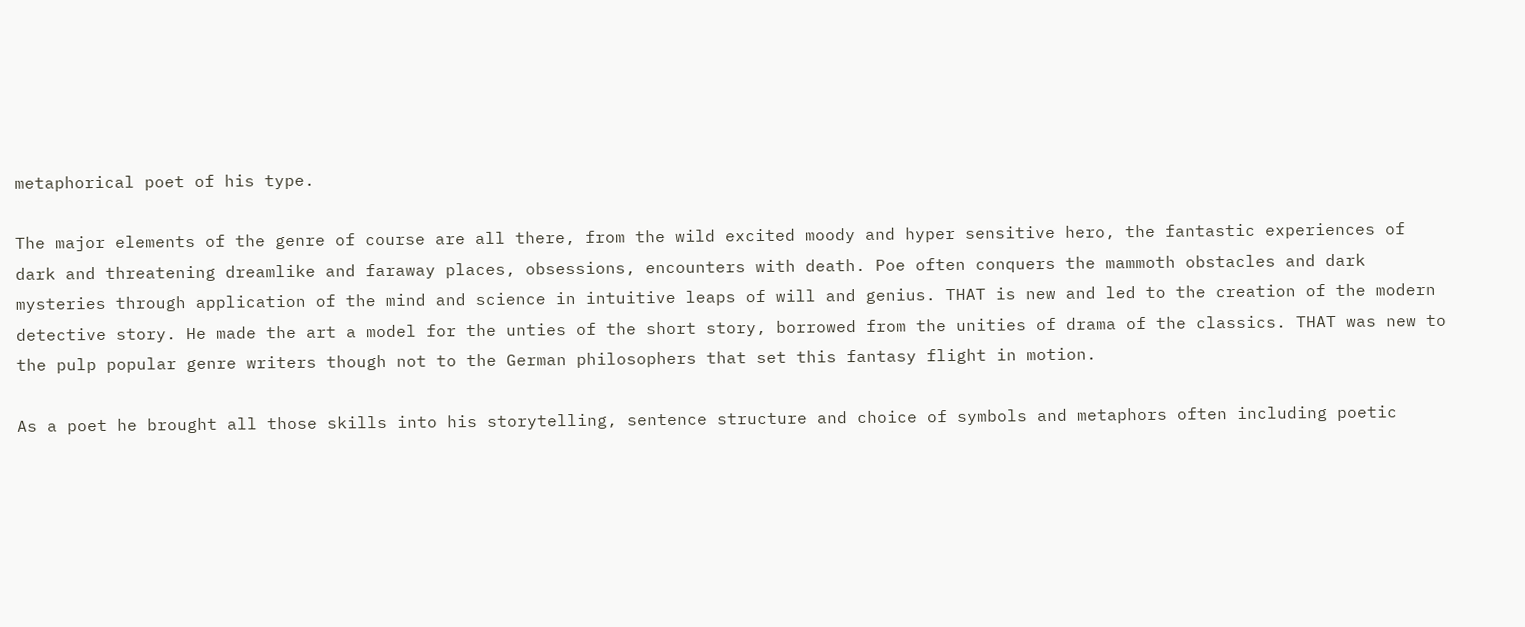metaphorical poet of his type.

The major elements of the genre of course are all there, from the wild excited moody and hyper sensitive hero, the fantastic experiences of dark and threatening dreamlike and faraway places, obsessions, encounters with death. Poe often conquers the mammoth obstacles and dark mysteries through application of the mind and science in intuitive leaps of will and genius. THAT is new and led to the creation of the modern detective story. He made the art a model for the unties of the short story, borrowed from the unities of drama of the classics. THAT was new to the pulp popular genre writers though not to the German philosophers that set this fantasy flight in motion.

As a poet he brought all those skills into his storytelling, sentence structure and choice of symbols and metaphors often including poetic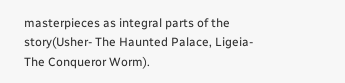masterpieces as integral parts of the story(Usher- The Haunted Palace, Ligeia- The Conqueror Worm).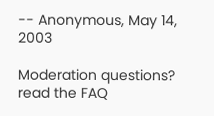-- Anonymous, May 14, 2003

Moderation questions? read the FAQ